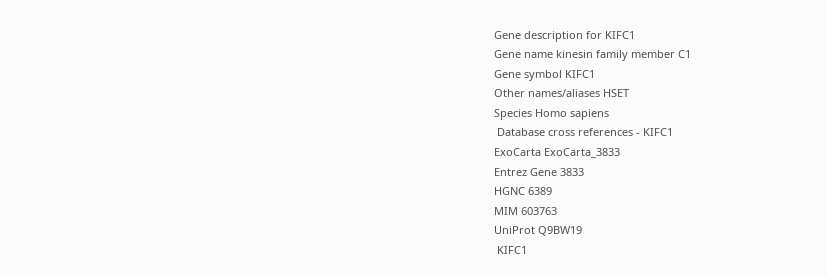Gene description for KIFC1
Gene name kinesin family member C1
Gene symbol KIFC1
Other names/aliases HSET
Species Homo sapiens
 Database cross references - KIFC1
ExoCarta ExoCarta_3833
Entrez Gene 3833
HGNC 6389
MIM 603763
UniProt Q9BW19
 KIFC1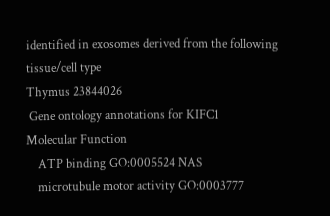identified in exosomes derived from the following tissue/cell type
Thymus 23844026
 Gene ontology annotations for KIFC1
Molecular Function
    ATP binding GO:0005524 NAS
    microtubule motor activity GO:0003777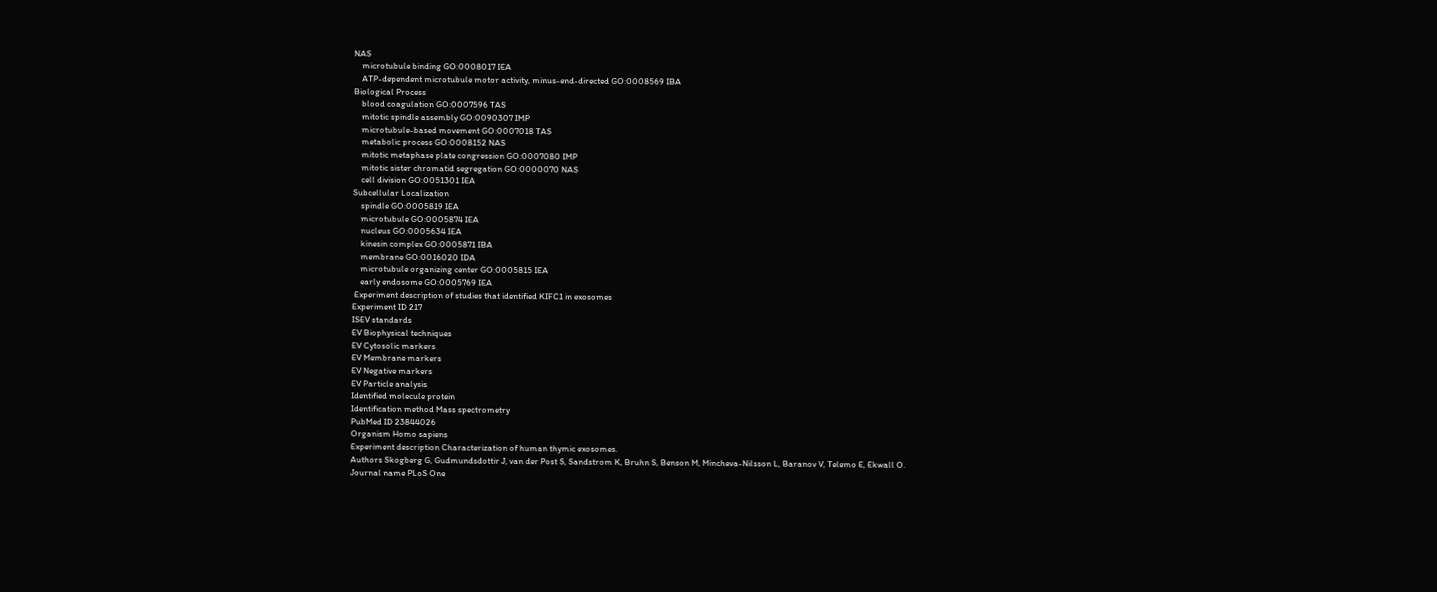NAS
    microtubule binding GO:0008017 IEA
    ATP-dependent microtubule motor activity, minus-end-directed GO:0008569 IBA
Biological Process
    blood coagulation GO:0007596 TAS
    mitotic spindle assembly GO:0090307 IMP
    microtubule-based movement GO:0007018 TAS
    metabolic process GO:0008152 NAS
    mitotic metaphase plate congression GO:0007080 IMP
    mitotic sister chromatid segregation GO:0000070 NAS
    cell division GO:0051301 IEA
Subcellular Localization
    spindle GO:0005819 IEA
    microtubule GO:0005874 IEA
    nucleus GO:0005634 IEA
    kinesin complex GO:0005871 IBA
    membrane GO:0016020 IDA
    microtubule organizing center GO:0005815 IEA
    early endosome GO:0005769 IEA
 Experiment description of studies that identified KIFC1 in exosomes
Experiment ID 217
ISEV standards
EV Biophysical techniques
EV Cytosolic markers
EV Membrane markers
EV Negative markers
EV Particle analysis
Identified molecule protein
Identification method Mass spectrometry
PubMed ID 23844026
Organism Homo sapiens
Experiment description Characterization of human thymic exosomes.
Authors Skogberg G, Gudmundsdottir J, van der Post S, Sandstrom K, Bruhn S, Benson M, Mincheva-Nilsson L, Baranov V, Telemo E, Ekwall O.
Journal name PLoS One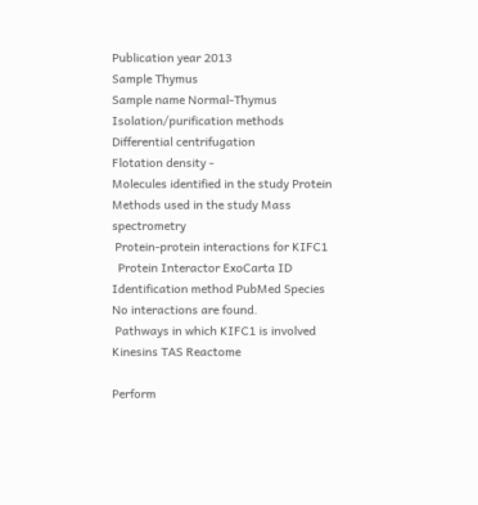Publication year 2013
Sample Thymus
Sample name Normal-Thymus
Isolation/purification methods Differential centrifugation
Flotation density -
Molecules identified in the study Protein
Methods used in the study Mass spectrometry
 Protein-protein interactions for KIFC1
  Protein Interactor ExoCarta ID Identification method PubMed Species
No interactions are found.
 Pathways in which KIFC1 is involved
Kinesins TAS Reactome

Perform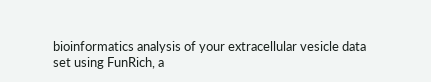bioinformatics analysis of your extracellular vesicle data set using FunRich, a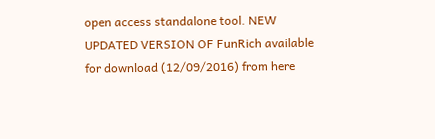open access standalone tool. NEW UPDATED VERSION OF FunRich available for download (12/09/2016) from here